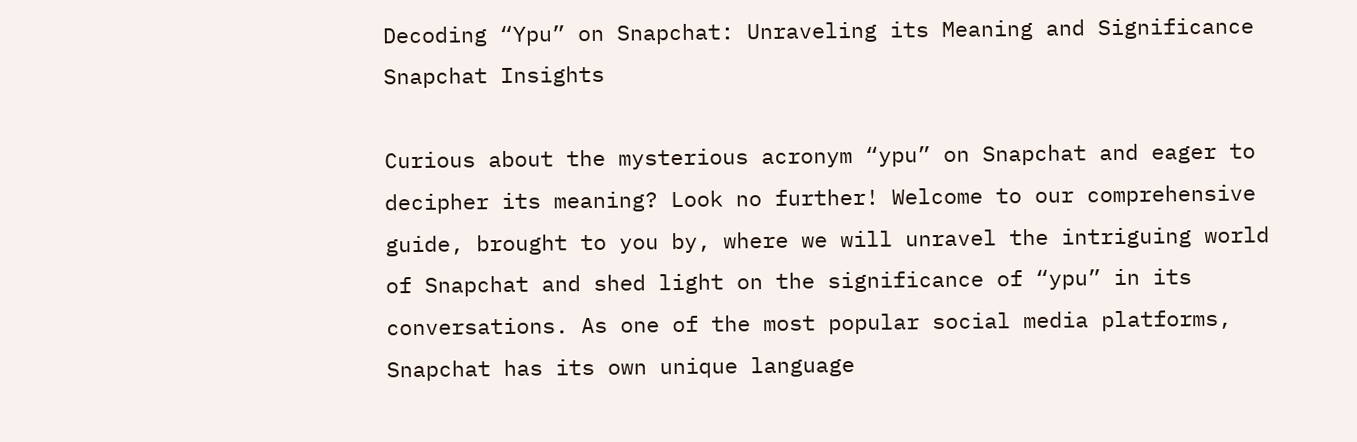Decoding “Ypu” on Snapchat: Unraveling its Meaning and Significance Snapchat Insights

Curious about the mysterious acronym “ypu” on Snapchat and eager to decipher its meaning? Look no further! Welcome to our comprehensive guide, brought to you by, where we will unravel the intriguing world of Snapchat and shed light on the significance of “ypu” in its conversations. As one of the most popular social media platforms, Snapchat has its own unique language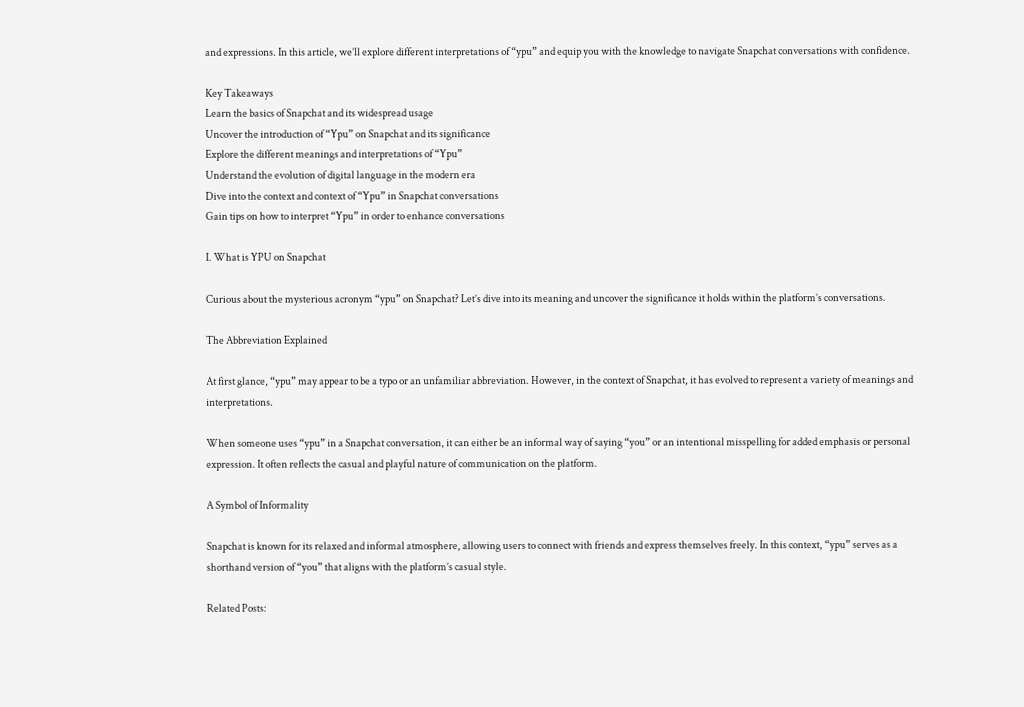and expressions. In this article, we’ll explore different interpretations of “ypu” and equip you with the knowledge to navigate Snapchat conversations with confidence.

Key Takeaways
Learn the basics of Snapchat and its widespread usage
Uncover the introduction of “Ypu” on Snapchat and its significance
Explore the different meanings and interpretations of “Ypu”
Understand the evolution of digital language in the modern era
Dive into the context and context of “Ypu” in Snapchat conversations
Gain tips on how to interpret “Ypu” in order to enhance conversations

I. What is YPU on Snapchat

Curious about the mysterious acronym “ypu” on Snapchat? Let’s dive into its meaning and uncover the significance it holds within the platform’s conversations.

The Abbreviation Explained

At first glance, “ypu” may appear to be a typo or an unfamiliar abbreviation. However, in the context of Snapchat, it has evolved to represent a variety of meanings and interpretations.

When someone uses “ypu” in a Snapchat conversation, it can either be an informal way of saying “you” or an intentional misspelling for added emphasis or personal expression. It often reflects the casual and playful nature of communication on the platform.

A Symbol of Informality

Snapchat is known for its relaxed and informal atmosphere, allowing users to connect with friends and express themselves freely. In this context, “ypu” serves as a shorthand version of “you” that aligns with the platform’s casual style.

Related Posts: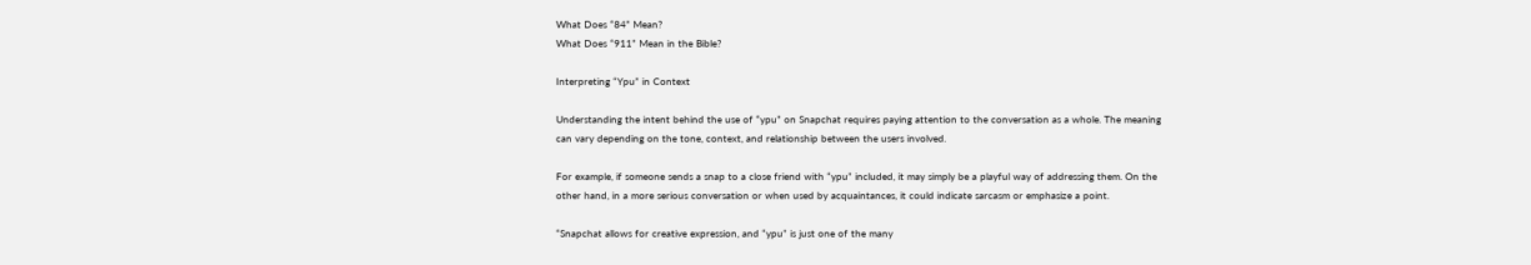What Does “84” Mean?
What Does “911” Mean in the Bible?

Interpreting “Ypu” in Context

Understanding the intent behind the use of “ypu” on Snapchat requires paying attention to the conversation as a whole. The meaning can vary depending on the tone, context, and relationship between the users involved.

For example, if someone sends a snap to a close friend with “ypu” included, it may simply be a playful way of addressing them. On the other hand, in a more serious conversation or when used by acquaintances, it could indicate sarcasm or emphasize a point.

“Snapchat allows for creative expression, and “ypu” is just one of the many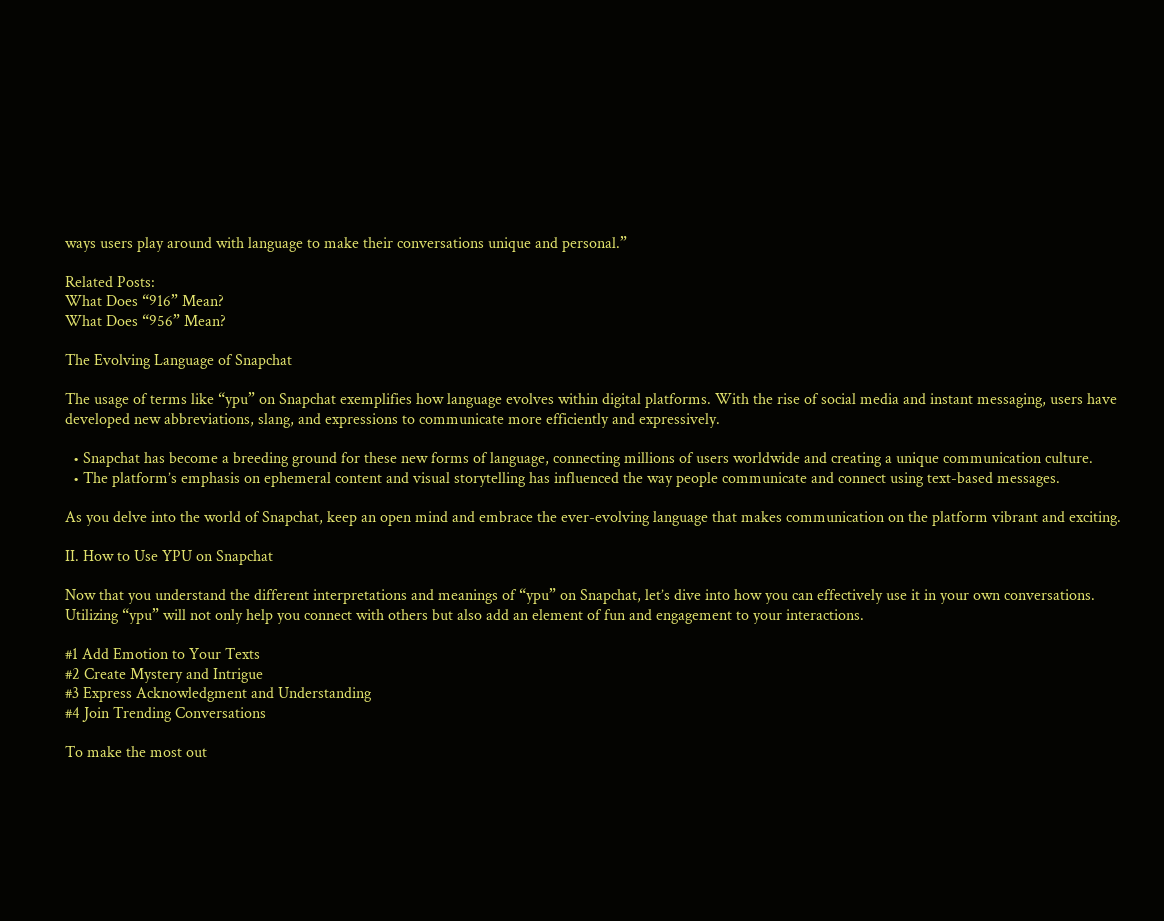ways users play around with language to make their conversations unique and personal.”

Related Posts:
What Does “916” Mean?
What Does “956” Mean?

The Evolving Language of Snapchat

The usage of terms like “ypu” on Snapchat exemplifies how language evolves within digital platforms. With the rise of social media and instant messaging, users have developed new abbreviations, slang, and expressions to communicate more efficiently and expressively.

  • Snapchat has become a breeding ground for these new forms of language, connecting millions of users worldwide and creating a unique communication culture.
  • The platform’s emphasis on ephemeral content and visual storytelling has influenced the way people communicate and connect using text-based messages.

As you delve into the world of Snapchat, keep an open mind and embrace the ever-evolving language that makes communication on the platform vibrant and exciting.

II. How to Use YPU on Snapchat

Now that you understand the different interpretations and meanings of “ypu” on Snapchat, let’s dive into how you can effectively use it in your own conversations. Utilizing “ypu” will not only help you connect with others but also add an element of fun and engagement to your interactions.

#1 Add Emotion to Your Texts
#2 Create Mystery and Intrigue
#3 Express Acknowledgment and Understanding
#4 Join Trending Conversations

To make the most out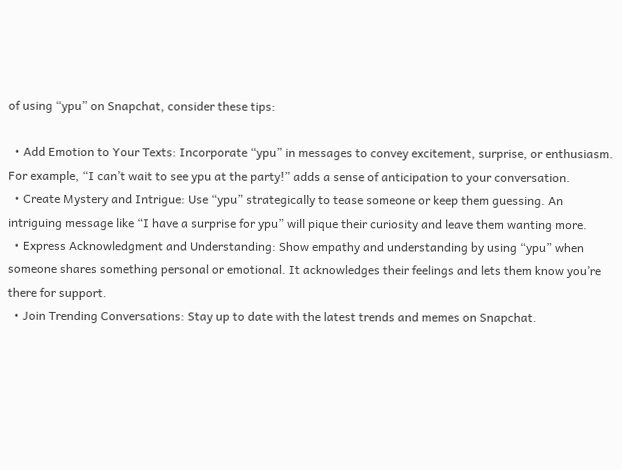of using “ypu” on Snapchat, consider these tips:

  • Add Emotion to Your Texts: Incorporate “ypu” in messages to convey excitement, surprise, or enthusiasm. For example, “I can’t wait to see ypu at the party!” adds a sense of anticipation to your conversation.
  • Create Mystery and Intrigue: Use “ypu” strategically to tease someone or keep them guessing. An intriguing message like “I have a surprise for ypu” will pique their curiosity and leave them wanting more.
  • Express Acknowledgment and Understanding: Show empathy and understanding by using “ypu” when someone shares something personal or emotional. It acknowledges their feelings and lets them know you’re there for support.
  • Join Trending Conversations: Stay up to date with the latest trends and memes on Snapchat.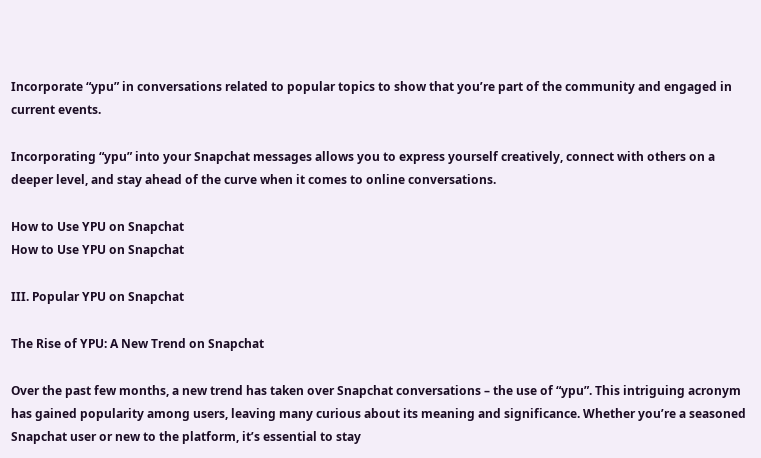Incorporate “ypu” in conversations related to popular topics to show that you’re part of the community and engaged in current events.

Incorporating “ypu” into your Snapchat messages allows you to express yourself creatively, connect with others on a deeper level, and stay ahead of the curve when it comes to online conversations.

How to Use YPU on Snapchat
How to Use YPU on Snapchat

III. Popular YPU on Snapchat

The Rise of YPU: A New Trend on Snapchat

Over the past few months, a new trend has taken over Snapchat conversations – the use of “ypu”. This intriguing acronym has gained popularity among users, leaving many curious about its meaning and significance. Whether you’re a seasoned Snapchat user or new to the platform, it’s essential to stay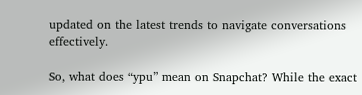updated on the latest trends to navigate conversations effectively.

So, what does “ypu” mean on Snapchat? While the exact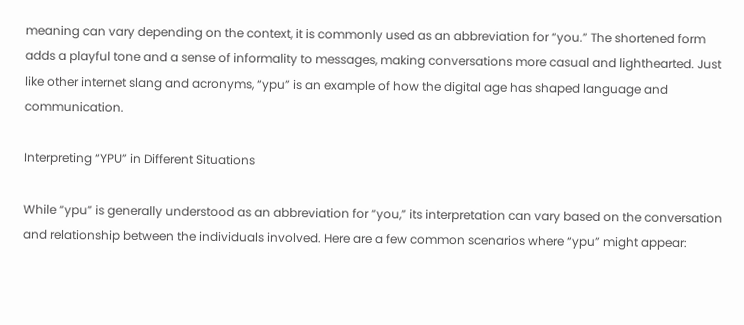meaning can vary depending on the context, it is commonly used as an abbreviation for “you.” The shortened form adds a playful tone and a sense of informality to messages, making conversations more casual and lighthearted. Just like other internet slang and acronyms, “ypu” is an example of how the digital age has shaped language and communication.

Interpreting “YPU” in Different Situations

While “ypu” is generally understood as an abbreviation for “you,” its interpretation can vary based on the conversation and relationship between the individuals involved. Here are a few common scenarios where “ypu” might appear: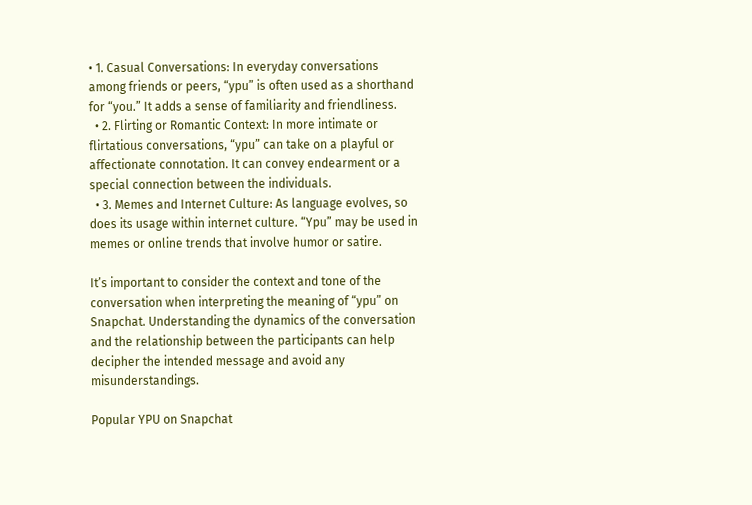• 1. Casual Conversations: In everyday conversations among friends or peers, “ypu” is often used as a shorthand for “you.” It adds a sense of familiarity and friendliness.
  • 2. Flirting or Romantic Context: In more intimate or flirtatious conversations, “ypu” can take on a playful or affectionate connotation. It can convey endearment or a special connection between the individuals.
  • 3. Memes and Internet Culture: As language evolves, so does its usage within internet culture. “Ypu” may be used in memes or online trends that involve humor or satire.

It’s important to consider the context and tone of the conversation when interpreting the meaning of “ypu” on Snapchat. Understanding the dynamics of the conversation and the relationship between the participants can help decipher the intended message and avoid any misunderstandings.

Popular YPU on Snapchat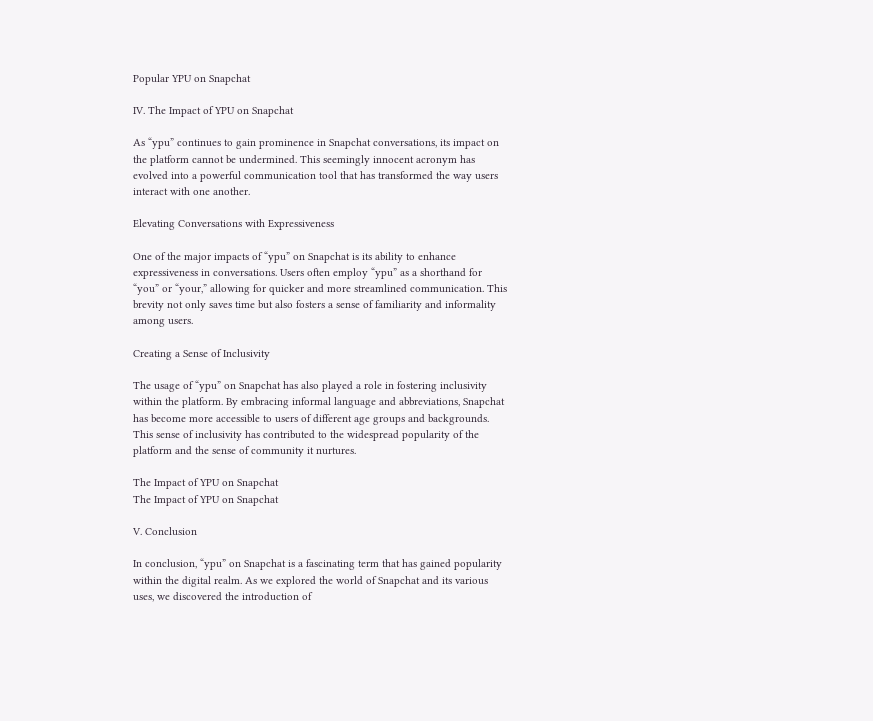Popular YPU on Snapchat

IV. The Impact of YPU on Snapchat

As “ypu” continues to gain prominence in Snapchat conversations, its impact on the platform cannot be undermined. This seemingly innocent acronym has evolved into a powerful communication tool that has transformed the way users interact with one another.

Elevating Conversations with Expressiveness

One of the major impacts of “ypu” on Snapchat is its ability to enhance expressiveness in conversations. Users often employ “ypu” as a shorthand for “you” or “your,” allowing for quicker and more streamlined communication. This brevity not only saves time but also fosters a sense of familiarity and informality among users.

Creating a Sense of Inclusivity

The usage of “ypu” on Snapchat has also played a role in fostering inclusivity within the platform. By embracing informal language and abbreviations, Snapchat has become more accessible to users of different age groups and backgrounds. This sense of inclusivity has contributed to the widespread popularity of the platform and the sense of community it nurtures.

The Impact of YPU on Snapchat
The Impact of YPU on Snapchat

V. Conclusion

In conclusion, “ypu” on Snapchat is a fascinating term that has gained popularity within the digital realm. As we explored the world of Snapchat and its various uses, we discovered the introduction of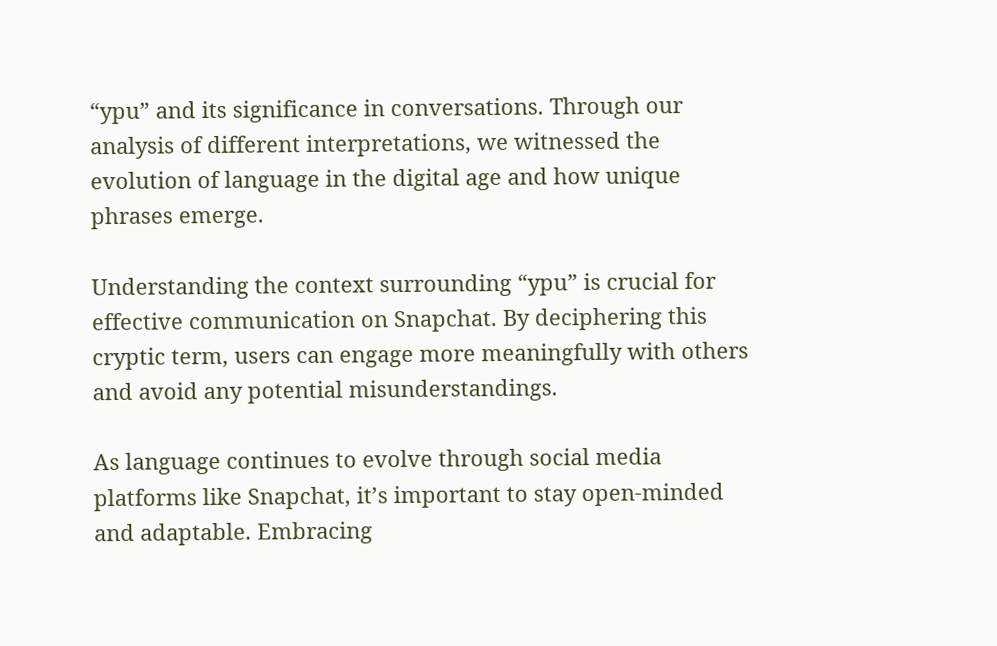“ypu” and its significance in conversations. Through our analysis of different interpretations, we witnessed the evolution of language in the digital age and how unique phrases emerge.

Understanding the context surrounding “ypu” is crucial for effective communication on Snapchat. By deciphering this cryptic term, users can engage more meaningfully with others and avoid any potential misunderstandings.

As language continues to evolve through social media platforms like Snapchat, it’s important to stay open-minded and adaptable. Embracing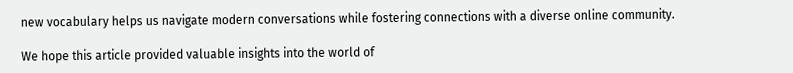new vocabulary helps us navigate modern conversations while fostering connections with a diverse online community.

We hope this article provided valuable insights into the world of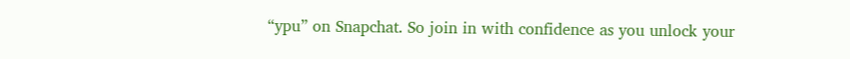“ypu” on Snapchat. So join in with confidence as you unlock your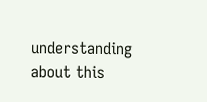understanding about this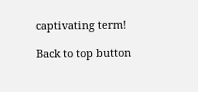captivating term!

Back to top button